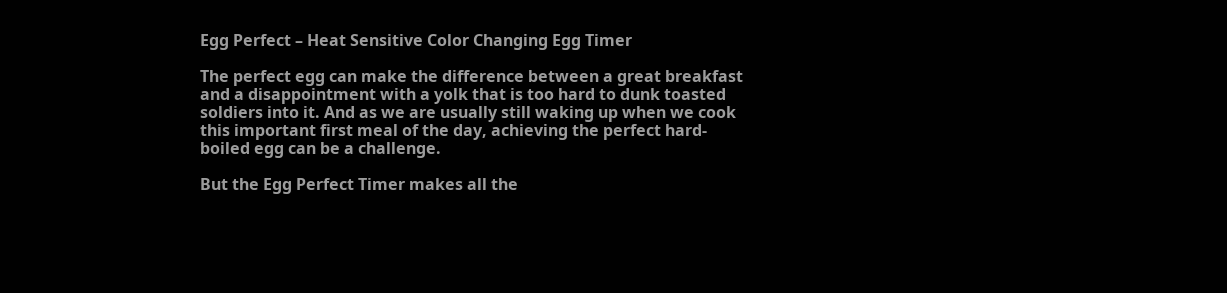Egg Perfect – Heat Sensitive Color Changing Egg Timer

The perfect egg can make the difference between a great breakfast and a disappointment with a yolk that is too hard to dunk toasted soldiers into it. And as we are usually still waking up when we cook this important first meal of the day, achieving the perfect hard-boiled egg can be a challenge.

But the Egg Perfect Timer makes all the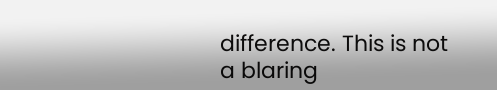difference. This is not a blaring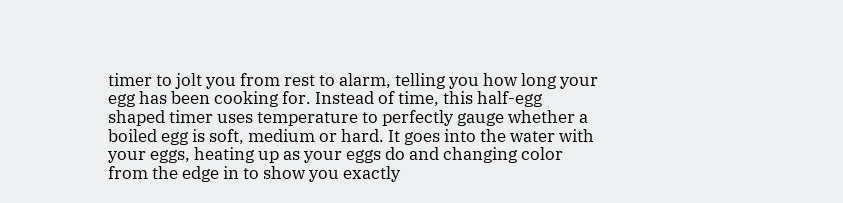timer to jolt you from rest to alarm, telling you how long your egg has been cooking for. Instead of time, this half-egg shaped timer uses temperature to perfectly gauge whether a boiled egg is soft, medium or hard. It goes into the water with your eggs, heating up as your eggs do and changing color from the edge in to show you exactly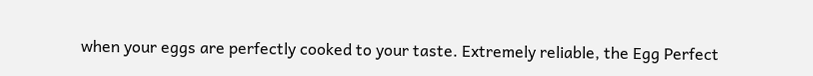when your eggs are perfectly cooked to your taste. Extremely reliable, the Egg Perfect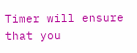Timer will ensure that you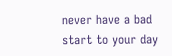never have a bad start to your day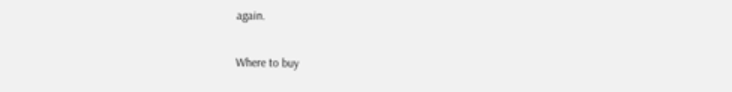again.

Where to buy